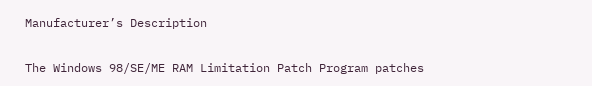Manufacturer’s Description

The Windows 98/SE/ME RAM Limitation Patch Program patches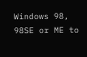Windows 98, 98SE or ME to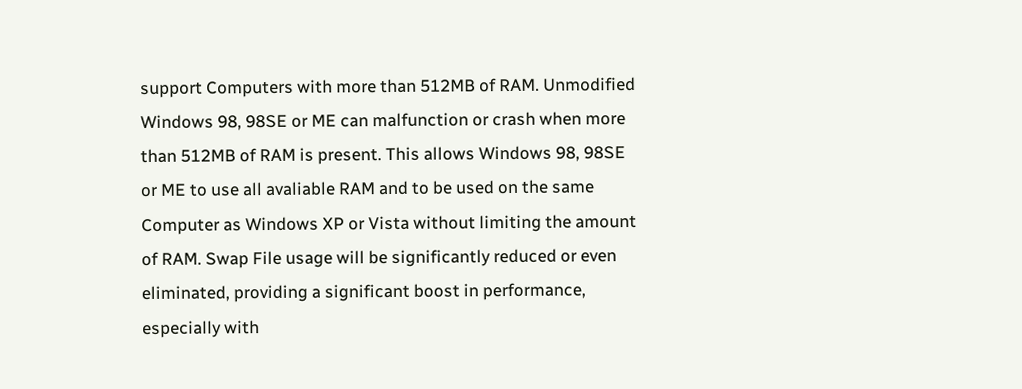support Computers with more than 512MB of RAM. Unmodified Windows 98, 98SE or ME can malfunction or crash when more than 512MB of RAM is present. This allows Windows 98, 98SE or ME to use all avaliable RAM and to be used on the same Computer as Windows XP or Vista without limiting the amount of RAM. Swap File usage will be significantly reduced or even eliminated, providing a significant boost in performance, especially with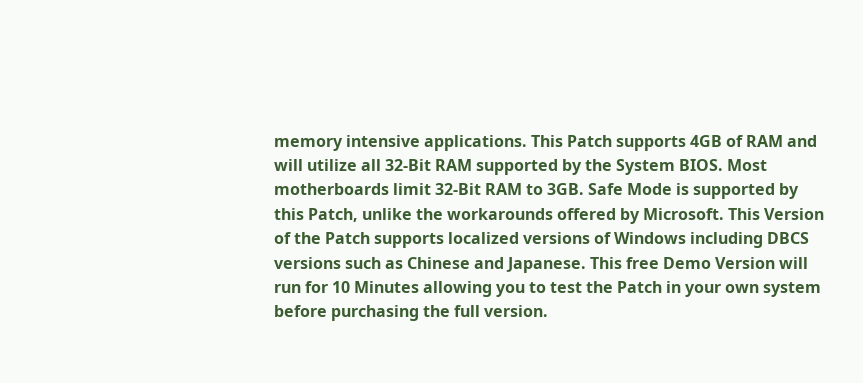memory intensive applications. This Patch supports 4GB of RAM and will utilize all 32-Bit RAM supported by the System BIOS. Most motherboards limit 32-Bit RAM to 3GB. Safe Mode is supported by this Patch, unlike the workarounds offered by Microsoft. This Version of the Patch supports localized versions of Windows including DBCS versions such as Chinese and Japanese. This free Demo Version will run for 10 Minutes allowing you to test the Patch in your own system before purchasing the full version.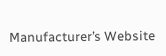Manufacturer’s Website